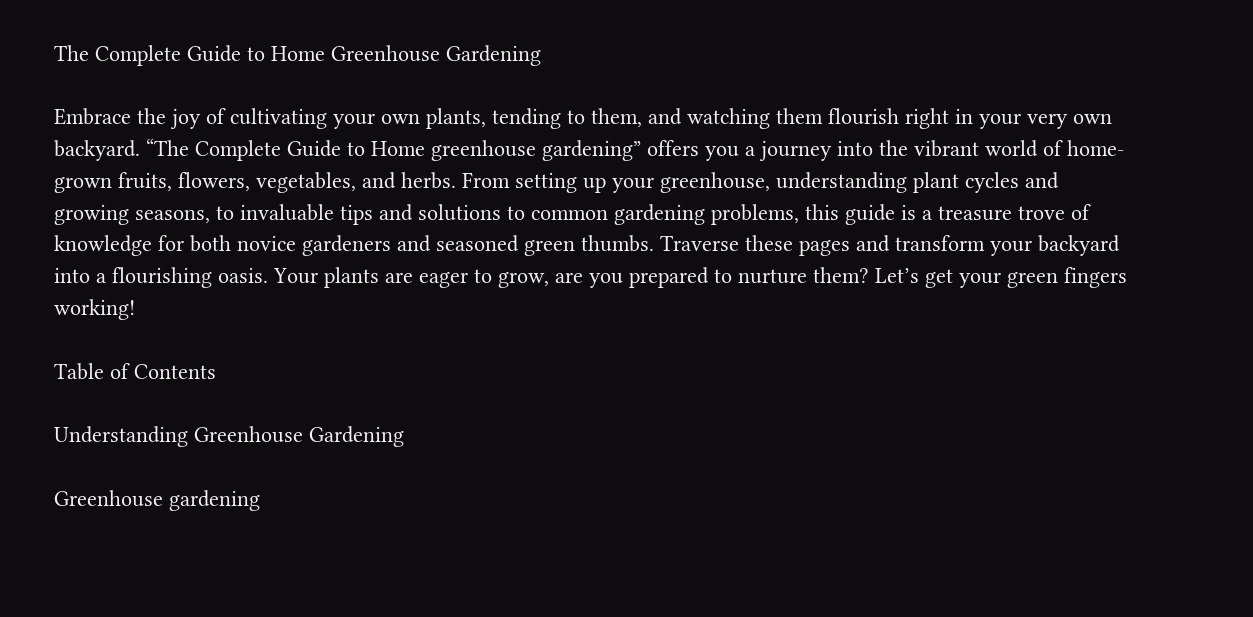The Complete Guide to Home Greenhouse Gardening

Embrace the joy of cultivating your own plants, tending to them, and watching them flourish right in your very own backyard. “The Complete Guide to Home greenhouse gardening” offers you a journey into the vibrant world of home-grown fruits, flowers, vegetables, and herbs. From setting up your greenhouse, understanding plant cycles and growing seasons, to invaluable tips and solutions to common gardening problems, this guide is a treasure trove of knowledge for both novice gardeners and seasoned green thumbs. Traverse these pages and transform your backyard into a flourishing oasis. Your plants are eager to grow, are you prepared to nurture them? Let’s get your green fingers working!

Table of Contents

Understanding Greenhouse Gardening

Greenhouse gardening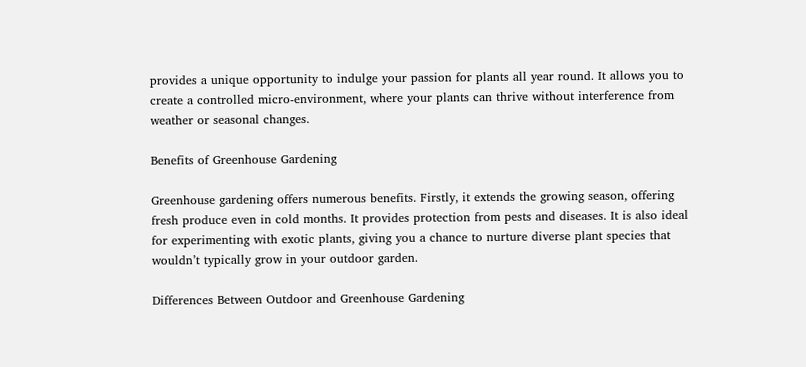provides a unique opportunity to indulge your passion for plants all year round. It allows you to create a controlled micro-environment, where your plants can thrive without interference from weather or seasonal changes.

Benefits of Greenhouse Gardening

Greenhouse gardening offers numerous benefits. Firstly, it extends the growing season, offering fresh produce even in cold months. It provides protection from pests and diseases. It is also ideal for experimenting with exotic plants, giving you a chance to nurture diverse plant species that wouldn’t typically grow in your outdoor garden.

Differences Between Outdoor and Greenhouse Gardening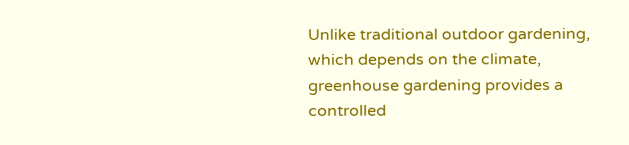Unlike traditional outdoor gardening, which depends on the climate, greenhouse gardening provides a controlled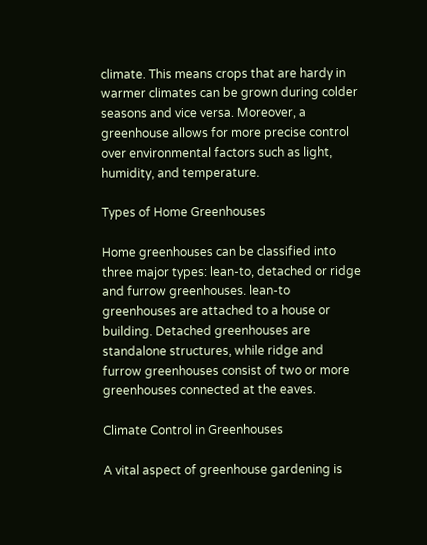climate. This means crops that are hardy in warmer climates can be grown during colder seasons and vice versa. Moreover, a greenhouse allows for more precise control over environmental factors such as light, humidity, and temperature.

Types of Home Greenhouses

Home greenhouses can be classified into three major types: lean-to, detached or ridge and furrow greenhouses. lean-to greenhouses are attached to a house or building. Detached greenhouses are standalone structures, while ridge and furrow greenhouses consist of two or more greenhouses connected at the eaves.

Climate Control in Greenhouses

A vital aspect of greenhouse gardening is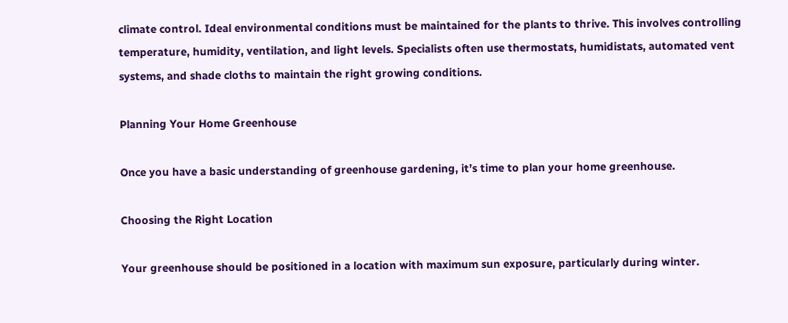climate control. Ideal environmental conditions must be maintained for the plants to thrive. This involves controlling temperature, humidity, ventilation, and light levels. Specialists often use thermostats, humidistats, automated vent systems, and shade cloths to maintain the right growing conditions.

Planning Your Home Greenhouse

Once you have a basic understanding of greenhouse gardening, it’s time to plan your home greenhouse.

Choosing the Right Location

Your greenhouse should be positioned in a location with maximum sun exposure, particularly during winter.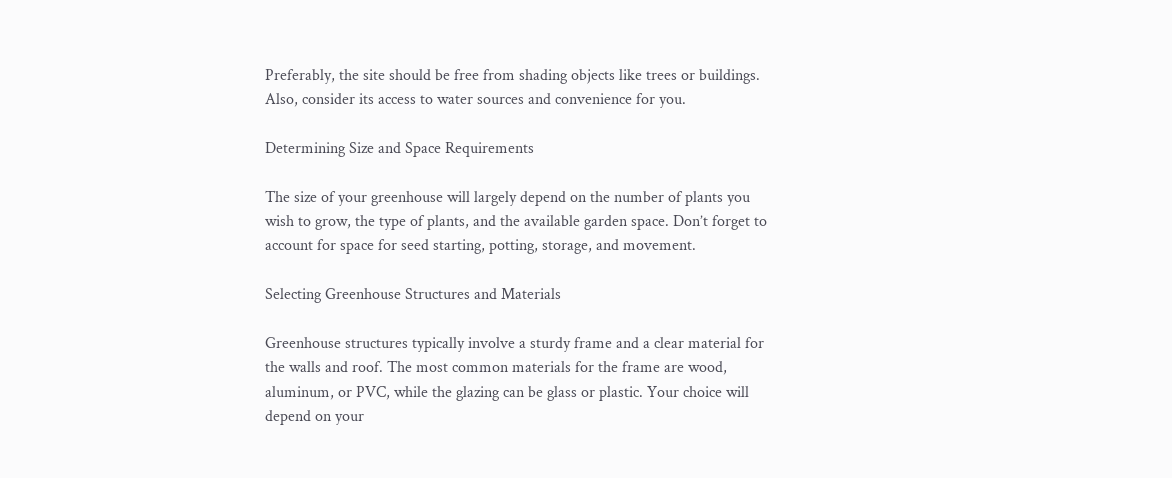Preferably, the site should be free from shading objects like trees or buildings. Also, consider its access to water sources and convenience for you.

Determining Size and Space Requirements

The size of your greenhouse will largely depend on the number of plants you wish to grow, the type of plants, and the available garden space. Don’t forget to account for space for seed starting, potting, storage, and movement.

Selecting Greenhouse Structures and Materials

Greenhouse structures typically involve a sturdy frame and a clear material for the walls and roof. The most common materials for the frame are wood, aluminum, or PVC, while the glazing can be glass or plastic. Your choice will depend on your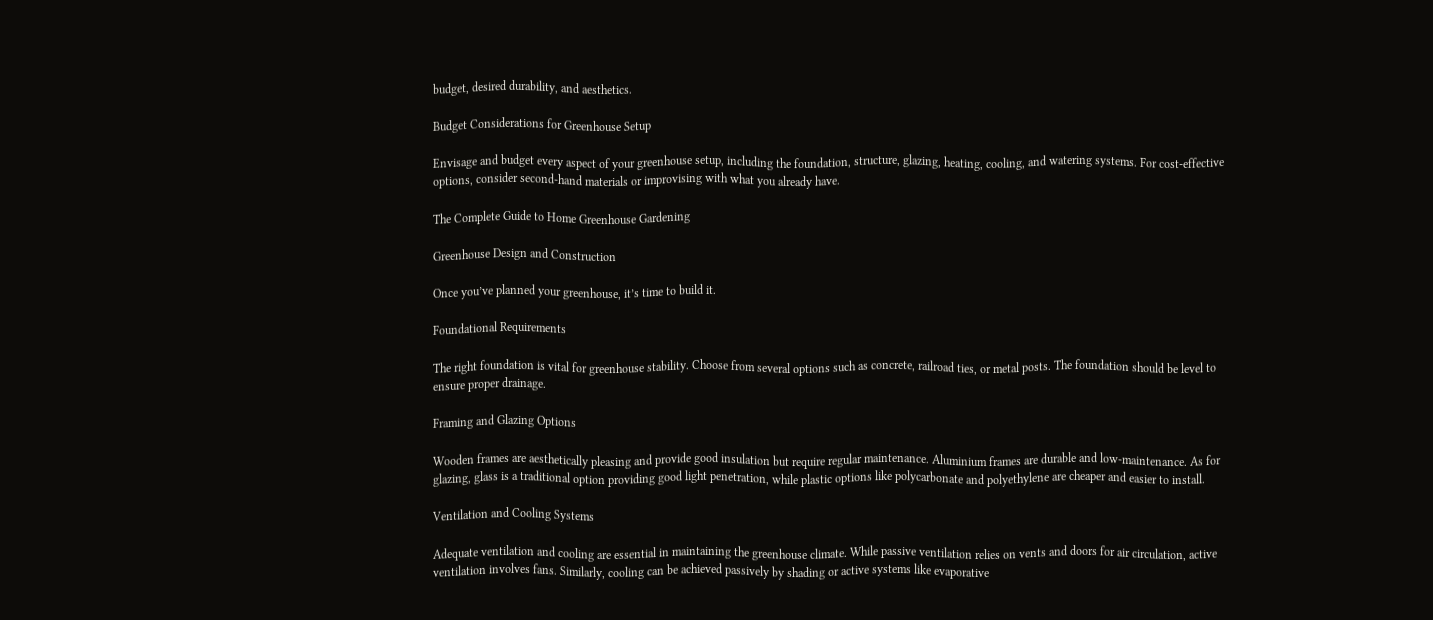budget, desired durability, and aesthetics.

Budget Considerations for Greenhouse Setup

Envisage and budget every aspect of your greenhouse setup, including the foundation, structure, glazing, heating, cooling, and watering systems. For cost-effective options, consider second-hand materials or improvising with what you already have.

The Complete Guide to Home Greenhouse Gardening

Greenhouse Design and Construction

Once you’ve planned your greenhouse, it’s time to build it.

Foundational Requirements

The right foundation is vital for greenhouse stability. Choose from several options such as concrete, railroad ties, or metal posts. The foundation should be level to ensure proper drainage.

Framing and Glazing Options

Wooden frames are aesthetically pleasing and provide good insulation but require regular maintenance. Aluminium frames are durable and low-maintenance. As for glazing, glass is a traditional option providing good light penetration, while plastic options like polycarbonate and polyethylene are cheaper and easier to install.

Ventilation and Cooling Systems

Adequate ventilation and cooling are essential in maintaining the greenhouse climate. While passive ventilation relies on vents and doors for air circulation, active ventilation involves fans. Similarly, cooling can be achieved passively by shading or active systems like evaporative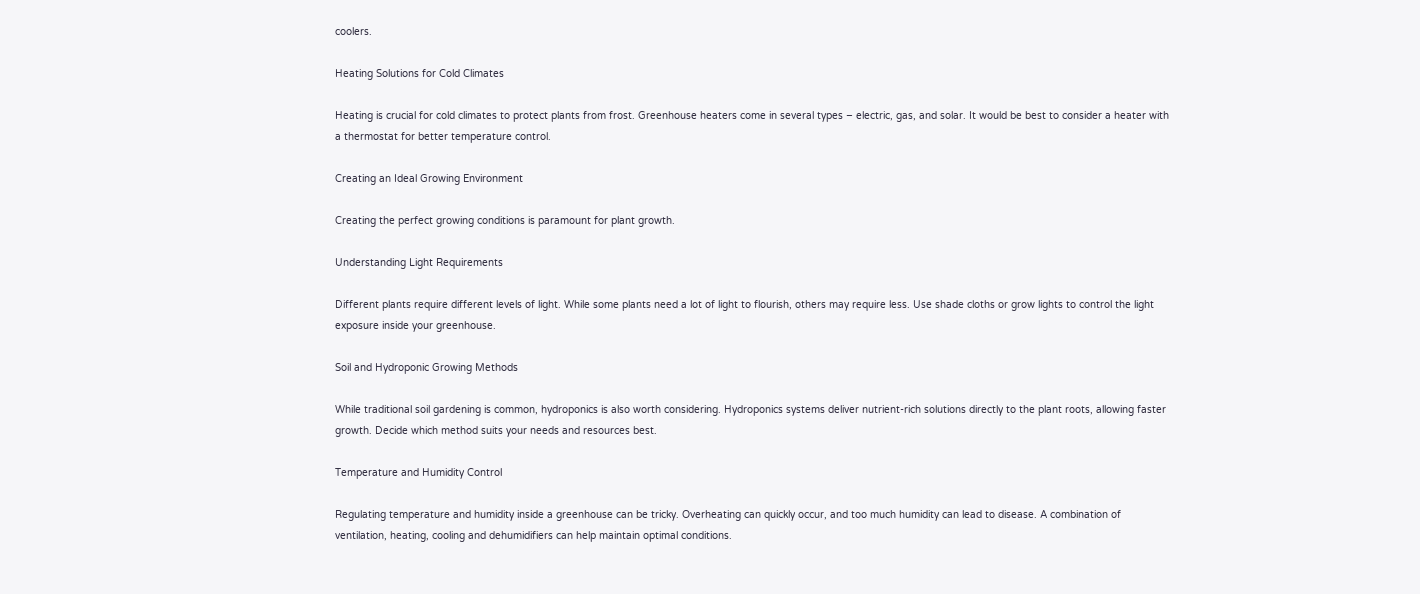coolers.

Heating Solutions for Cold Climates

Heating is crucial for cold climates to protect plants from frost. Greenhouse heaters come in several types – electric, gas, and solar. It would be best to consider a heater with a thermostat for better temperature control.

Creating an Ideal Growing Environment

Creating the perfect growing conditions is paramount for plant growth.

Understanding Light Requirements

Different plants require different levels of light. While some plants need a lot of light to flourish, others may require less. Use shade cloths or grow lights to control the light exposure inside your greenhouse.

Soil and Hydroponic Growing Methods

While traditional soil gardening is common, hydroponics is also worth considering. Hydroponics systems deliver nutrient-rich solutions directly to the plant roots, allowing faster growth. Decide which method suits your needs and resources best.

Temperature and Humidity Control

Regulating temperature and humidity inside a greenhouse can be tricky. Overheating can quickly occur, and too much humidity can lead to disease. A combination of ventilation, heating, cooling and dehumidifiers can help maintain optimal conditions.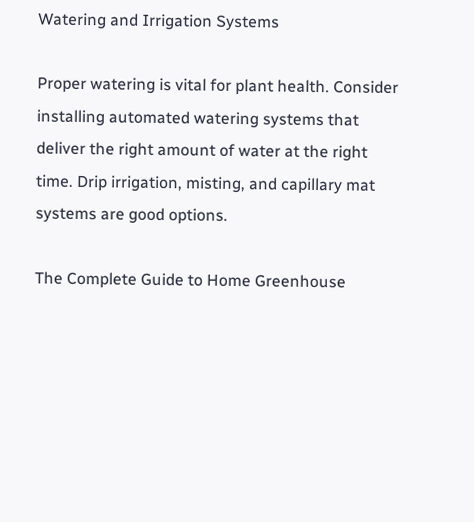Watering and Irrigation Systems

Proper watering is vital for plant health. Consider installing automated watering systems that deliver the right amount of water at the right time. Drip irrigation, misting, and capillary mat systems are good options.

The Complete Guide to Home Greenhouse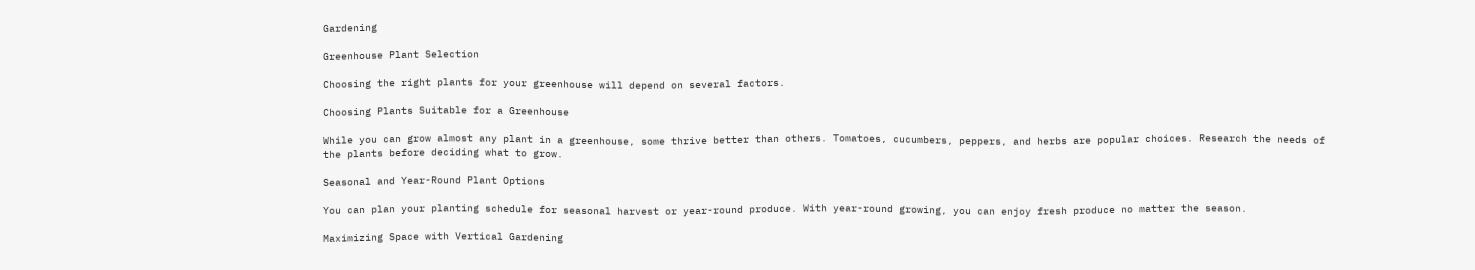Gardening

Greenhouse Plant Selection

Choosing the right plants for your greenhouse will depend on several factors.

Choosing Plants Suitable for a Greenhouse

While you can grow almost any plant in a greenhouse, some thrive better than others. Tomatoes, cucumbers, peppers, and herbs are popular choices. Research the needs of the plants before deciding what to grow.

Seasonal and Year-Round Plant Options

You can plan your planting schedule for seasonal harvest or year-round produce. With year-round growing, you can enjoy fresh produce no matter the season.

Maximizing Space with Vertical Gardening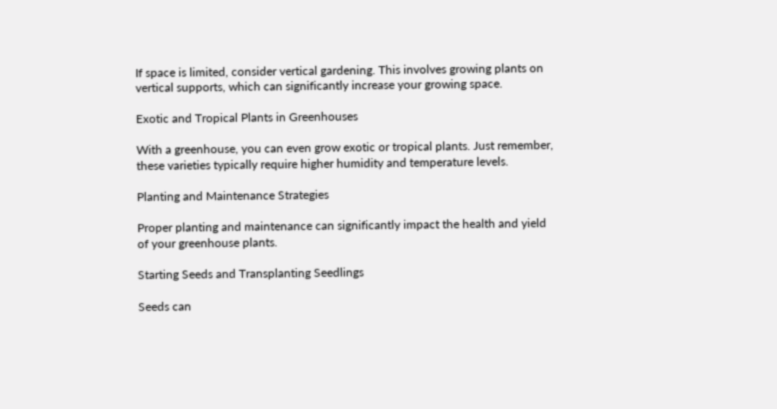If space is limited, consider vertical gardening. This involves growing plants on vertical supports, which can significantly increase your growing space.

Exotic and Tropical Plants in Greenhouses

With a greenhouse, you can even grow exotic or tropical plants. Just remember, these varieties typically require higher humidity and temperature levels.

Planting and Maintenance Strategies

Proper planting and maintenance can significantly impact the health and yield of your greenhouse plants.

Starting Seeds and Transplanting Seedlings

Seeds can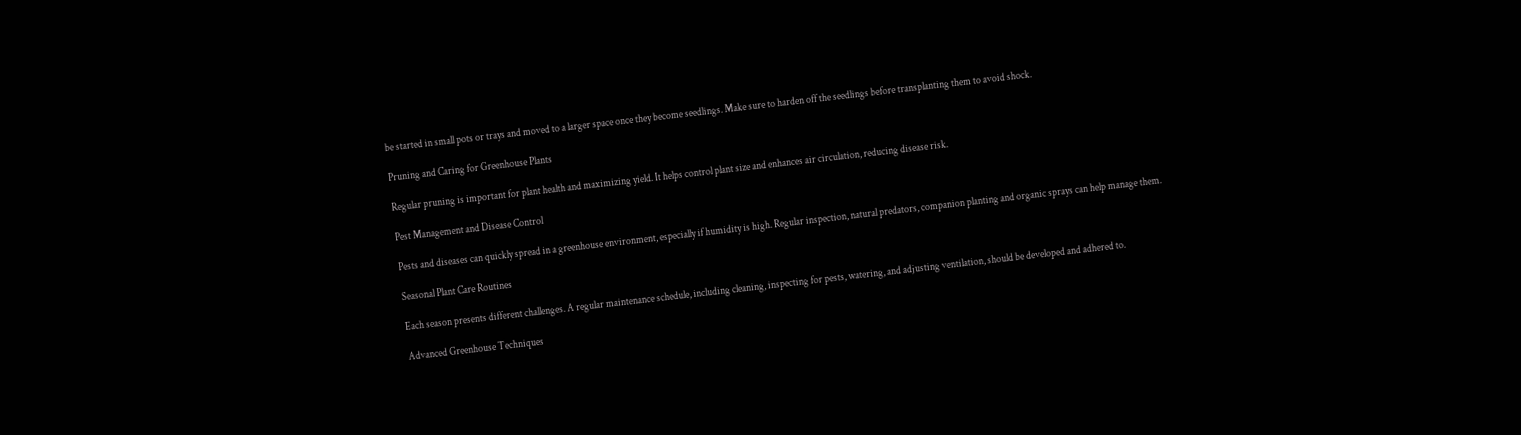be started in small pots or trays and moved to a larger space once they become seedlings. Make sure to harden off the seedlings before transplanting them to avoid shock.

Pruning and Caring for Greenhouse Plants

Regular pruning is important for plant health and maximizing yield. It helps control plant size and enhances air circulation, reducing disease risk.

Pest Management and Disease Control

Pests and diseases can quickly spread in a greenhouse environment, especially if humidity is high. Regular inspection, natural predators, companion planting and organic sprays can help manage them.

Seasonal Plant Care Routines

Each season presents different challenges. A regular maintenance schedule, including cleaning, inspecting for pests, watering, and adjusting ventilation, should be developed and adhered to.

Advanced Greenhouse Techniques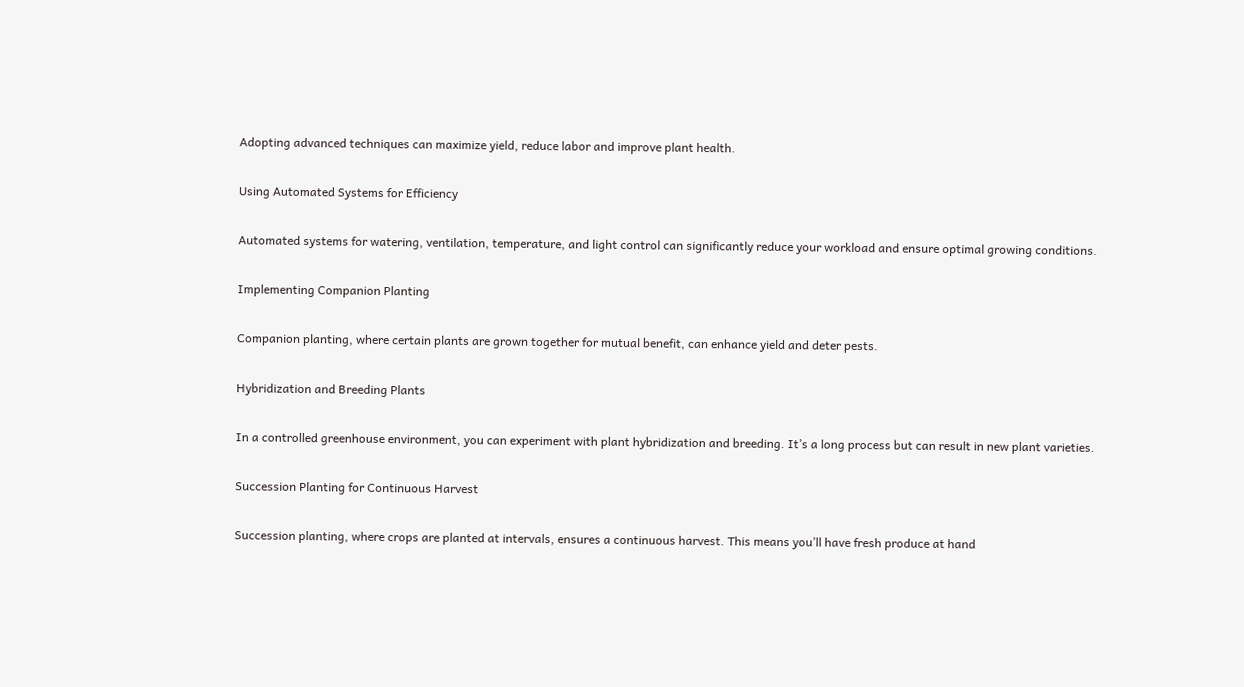Adopting advanced techniques can maximize yield, reduce labor and improve plant health.

Using Automated Systems for Efficiency

Automated systems for watering, ventilation, temperature, and light control can significantly reduce your workload and ensure optimal growing conditions.

Implementing Companion Planting

Companion planting, where certain plants are grown together for mutual benefit, can enhance yield and deter pests.

Hybridization and Breeding Plants

In a controlled greenhouse environment, you can experiment with plant hybridization and breeding. It’s a long process but can result in new plant varieties.

Succession Planting for Continuous Harvest

Succession planting, where crops are planted at intervals, ensures a continuous harvest. This means you’ll have fresh produce at hand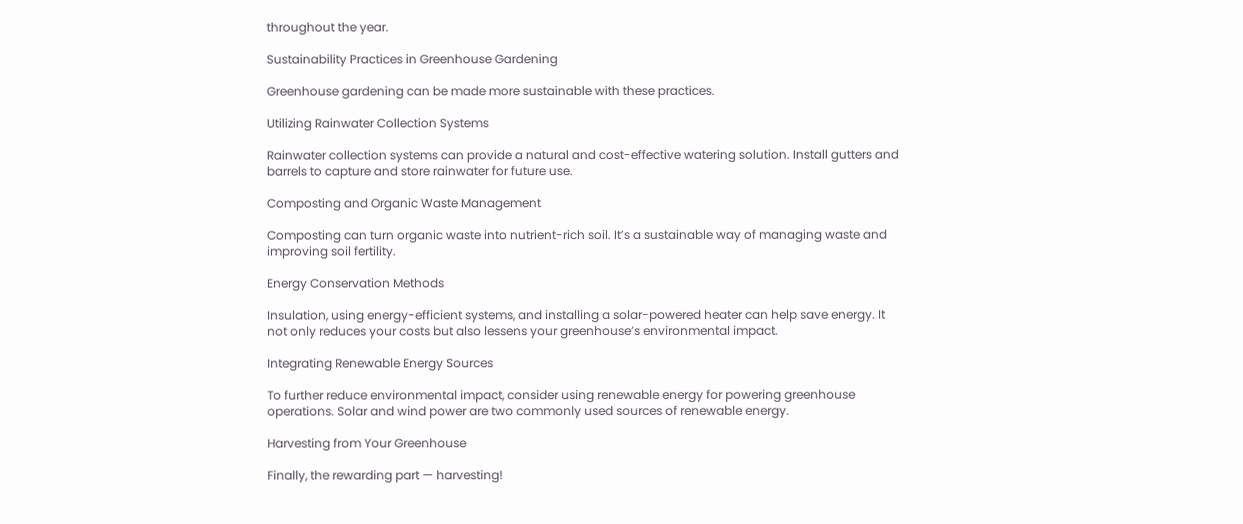throughout the year.

Sustainability Practices in Greenhouse Gardening

Greenhouse gardening can be made more sustainable with these practices.

Utilizing Rainwater Collection Systems

Rainwater collection systems can provide a natural and cost-effective watering solution. Install gutters and barrels to capture and store rainwater for future use.

Composting and Organic Waste Management

Composting can turn organic waste into nutrient-rich soil. It’s a sustainable way of managing waste and improving soil fertility.

Energy Conservation Methods

Insulation, using energy-efficient systems, and installing a solar-powered heater can help save energy. It not only reduces your costs but also lessens your greenhouse’s environmental impact.

Integrating Renewable Energy Sources

To further reduce environmental impact, consider using renewable energy for powering greenhouse operations. Solar and wind power are two commonly used sources of renewable energy.

Harvesting from Your Greenhouse

Finally, the rewarding part — harvesting!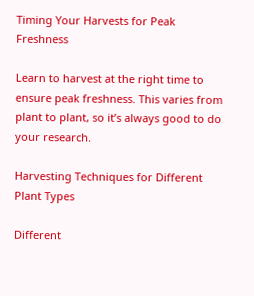Timing Your Harvests for Peak Freshness

Learn to harvest at the right time to ensure peak freshness. This varies from plant to plant, so it’s always good to do your research.

Harvesting Techniques for Different Plant Types

Different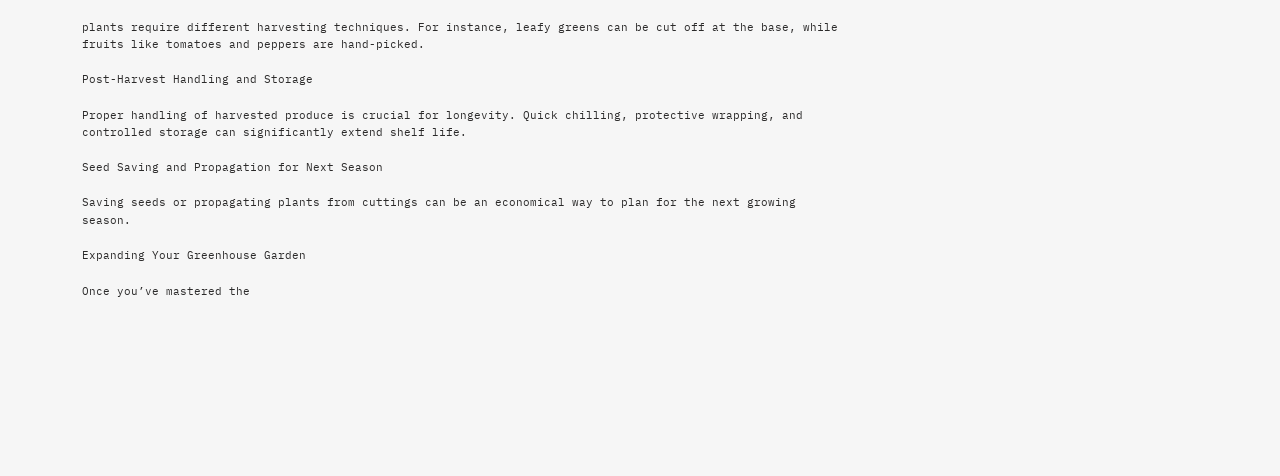plants require different harvesting techniques. For instance, leafy greens can be cut off at the base, while fruits like tomatoes and peppers are hand-picked.

Post-Harvest Handling and Storage

Proper handling of harvested produce is crucial for longevity. Quick chilling, protective wrapping, and controlled storage can significantly extend shelf life.

Seed Saving and Propagation for Next Season

Saving seeds or propagating plants from cuttings can be an economical way to plan for the next growing season.

Expanding Your Greenhouse Garden

Once you’ve mastered the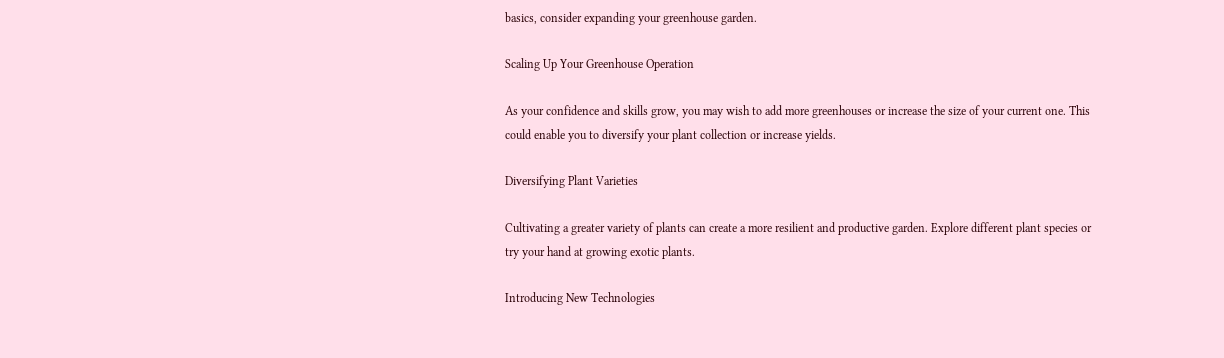basics, consider expanding your greenhouse garden.

Scaling Up Your Greenhouse Operation

As your confidence and skills grow, you may wish to add more greenhouses or increase the size of your current one. This could enable you to diversify your plant collection or increase yields.

Diversifying Plant Varieties

Cultivating a greater variety of plants can create a more resilient and productive garden. Explore different plant species or try your hand at growing exotic plants.

Introducing New Technologies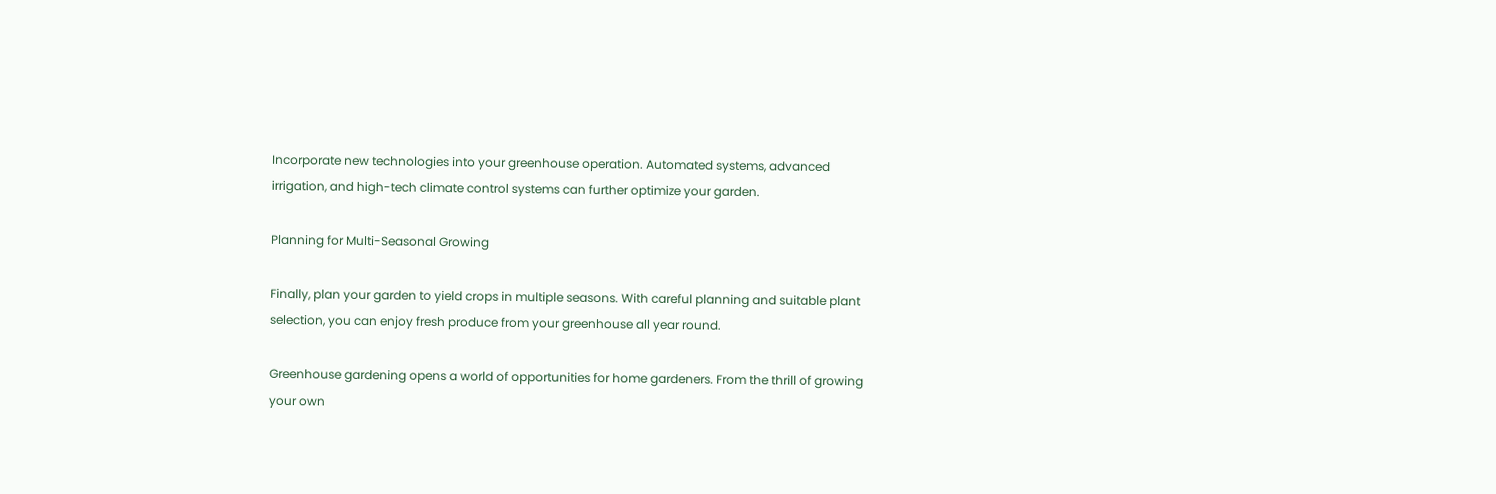Incorporate new technologies into your greenhouse operation. Automated systems, advanced irrigation, and high-tech climate control systems can further optimize your garden.

Planning for Multi-Seasonal Growing

Finally, plan your garden to yield crops in multiple seasons. With careful planning and suitable plant selection, you can enjoy fresh produce from your greenhouse all year round.

Greenhouse gardening opens a world of opportunities for home gardeners. From the thrill of growing your own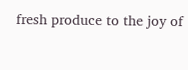fresh produce to the joy of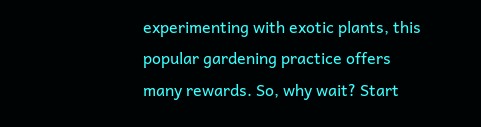experimenting with exotic plants, this popular gardening practice offers many rewards. So, why wait? Start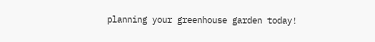planning your greenhouse garden today!